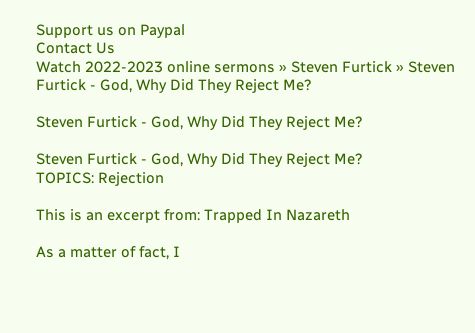Support us on Paypal
Contact Us
Watch 2022-2023 online sermons » Steven Furtick » Steven Furtick - God, Why Did They Reject Me?

Steven Furtick - God, Why Did They Reject Me?

Steven Furtick - God, Why Did They Reject Me?
TOPICS: Rejection

This is an excerpt from: Trapped In Nazareth

As a matter of fact, I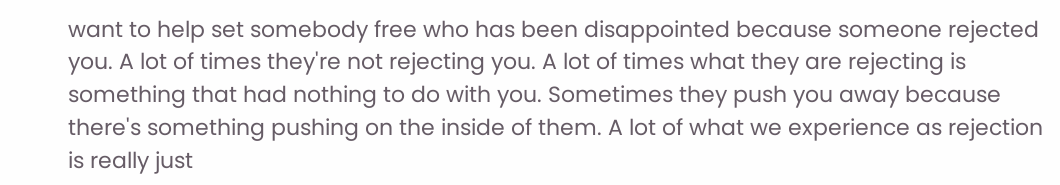want to help set somebody free who has been disappointed because someone rejected you. A lot of times they're not rejecting you. A lot of times what they are rejecting is something that had nothing to do with you. Sometimes they push you away because there's something pushing on the inside of them. A lot of what we experience as rejection is really just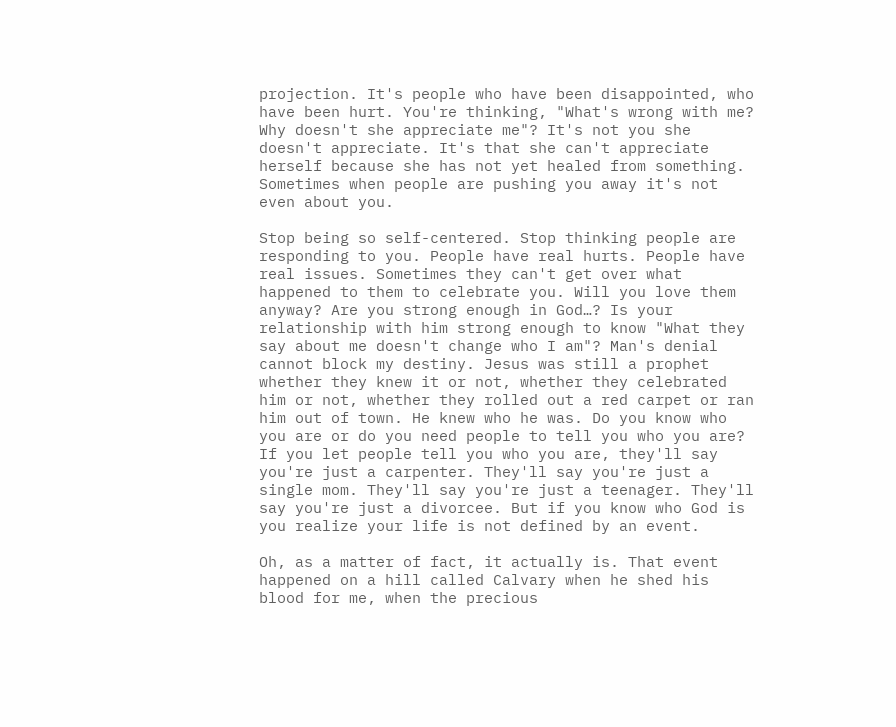projection. It's people who have been disappointed, who have been hurt. You're thinking, "What's wrong with me? Why doesn't she appreciate me"? It's not you she doesn't appreciate. It's that she can't appreciate herself because she has not yet healed from something. Sometimes when people are pushing you away it's not even about you.

Stop being so self-centered. Stop thinking people are responding to you. People have real hurts. People have real issues. Sometimes they can't get over what happened to them to celebrate you. Will you love them anyway? Are you strong enough in God…? Is your relationship with him strong enough to know "What they say about me doesn't change who I am"? Man's denial cannot block my destiny. Jesus was still a prophet whether they knew it or not, whether they celebrated him or not, whether they rolled out a red carpet or ran him out of town. He knew who he was. Do you know who you are or do you need people to tell you who you are? If you let people tell you who you are, they'll say you're just a carpenter. They'll say you're just a single mom. They'll say you're just a teenager. They'll say you're just a divorcee. But if you know who God is you realize your life is not defined by an event.

Oh, as a matter of fact, it actually is. That event happened on a hill called Calvary when he shed his blood for me, when the precious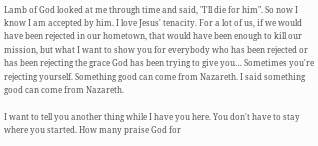Lamb of God looked at me through time and said, "I'll die for him". So now I know I am accepted by him. I love Jesus' tenacity. For a lot of us, if we would have been rejected in our hometown, that would have been enough to kill our mission, but what I want to show you for everybody who has been rejected or has been rejecting the grace God has been trying to give you… Sometimes you're rejecting yourself. Something good can come from Nazareth. I said something good can come from Nazareth.

I want to tell you another thing while I have you here. You don't have to stay where you started. How many praise God for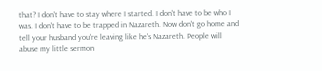that? I don't have to stay where I started. I don't have to be who I was. I don't have to be trapped in Nazareth. Now don't go home and tell your husband you're leaving like he's Nazareth. People will abuse my little sermon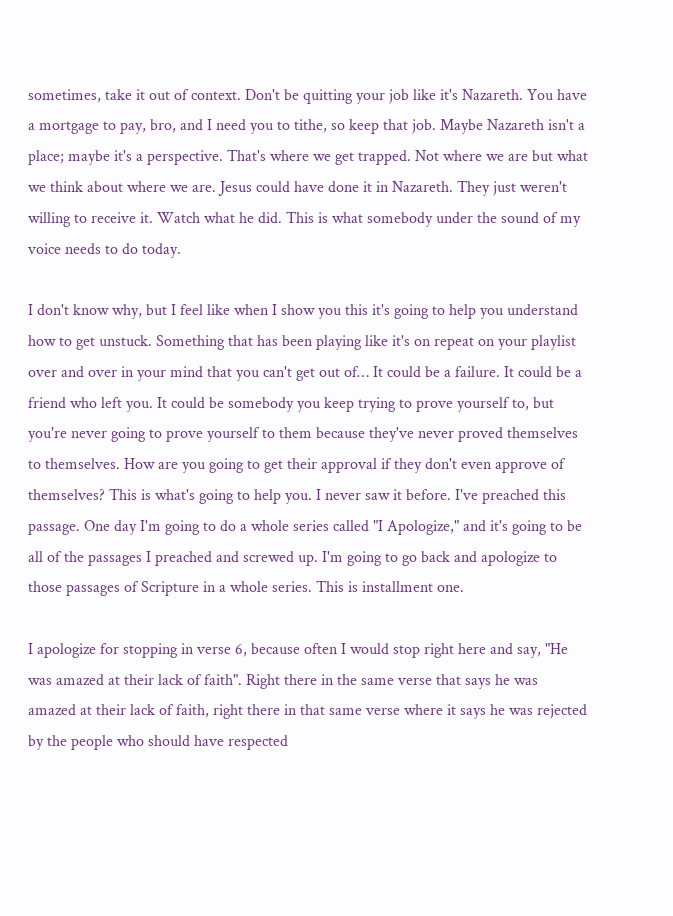sometimes, take it out of context. Don't be quitting your job like it's Nazareth. You have a mortgage to pay, bro, and I need you to tithe, so keep that job. Maybe Nazareth isn't a place; maybe it's a perspective. That's where we get trapped. Not where we are but what we think about where we are. Jesus could have done it in Nazareth. They just weren't willing to receive it. Watch what he did. This is what somebody under the sound of my voice needs to do today.

I don't know why, but I feel like when I show you this it's going to help you understand how to get unstuck. Something that has been playing like it's on repeat on your playlist over and over in your mind that you can't get out of… It could be a failure. It could be a friend who left you. It could be somebody you keep trying to prove yourself to, but you're never going to prove yourself to them because they've never proved themselves to themselves. How are you going to get their approval if they don't even approve of themselves? This is what's going to help you. I never saw it before. I've preached this passage. One day I'm going to do a whole series called "I Apologize," and it's going to be all of the passages I preached and screwed up. I'm going to go back and apologize to those passages of Scripture in a whole series. This is installment one.

I apologize for stopping in verse 6, because often I would stop right here and say, "He was amazed at their lack of faith". Right there in the same verse that says he was amazed at their lack of faith, right there in that same verse where it says he was rejected by the people who should have respected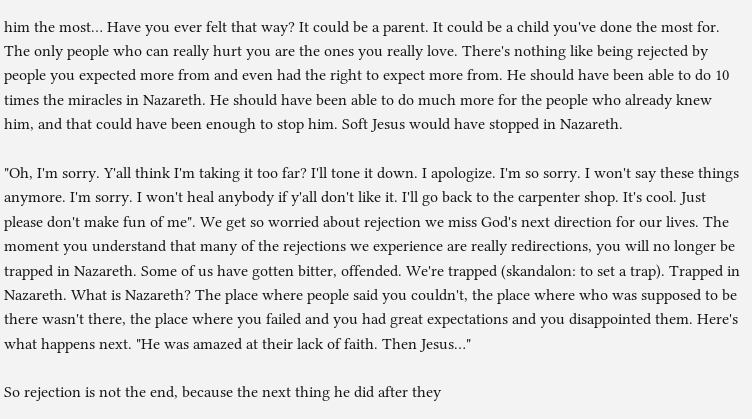him the most… Have you ever felt that way? It could be a parent. It could be a child you've done the most for. The only people who can really hurt you are the ones you really love. There's nothing like being rejected by people you expected more from and even had the right to expect more from. He should have been able to do 10 times the miracles in Nazareth. He should have been able to do much more for the people who already knew him, and that could have been enough to stop him. Soft Jesus would have stopped in Nazareth.

"Oh, I'm sorry. Y'all think I'm taking it too far? I'll tone it down. I apologize. I'm so sorry. I won't say these things anymore. I'm sorry. I won't heal anybody if y'all don't like it. I'll go back to the carpenter shop. It's cool. Just please don't make fun of me". We get so worried about rejection we miss God's next direction for our lives. The moment you understand that many of the rejections we experience are really redirections, you will no longer be trapped in Nazareth. Some of us have gotten bitter, offended. We're trapped (skandalon: to set a trap). Trapped in Nazareth. What is Nazareth? The place where people said you couldn't, the place where who was supposed to be there wasn't there, the place where you failed and you had great expectations and you disappointed them. Here's what happens next. "He was amazed at their lack of faith. Then Jesus…"

So rejection is not the end, because the next thing he did after they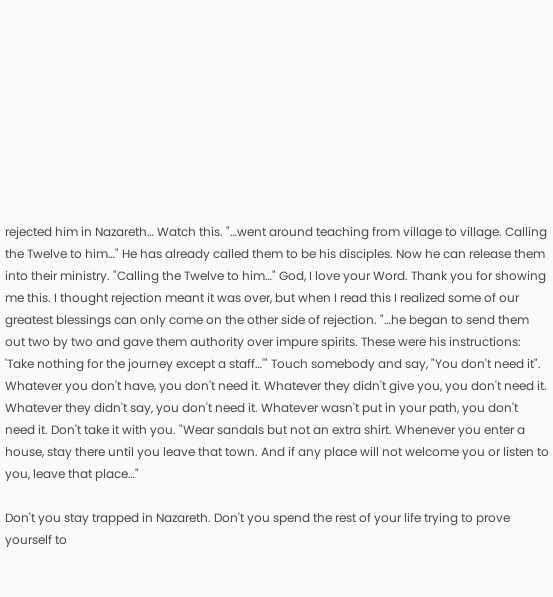rejected him in Nazareth… Watch this. "…went around teaching from village to village. Calling the Twelve to him…" He has already called them to be his disciples. Now he can release them into their ministry. "Calling the Twelve to him…" God, I love your Word. Thank you for showing me this. I thought rejection meant it was over, but when I read this I realized some of our greatest blessings can only come on the other side of rejection. "…he began to send them out two by two and gave them authority over impure spirits. These were his instructions: 'Take nothing for the journey except a staff…'" Touch somebody and say, "You don't need it". Whatever you don't have, you don't need it. Whatever they didn't give you, you don't need it. Whatever they didn't say, you don't need it. Whatever wasn't put in your path, you don't need it. Don't take it with you. "Wear sandals but not an extra shirt. Whenever you enter a house, stay there until you leave that town. And if any place will not welcome you or listen to you, leave that place…"

Don't you stay trapped in Nazareth. Don't you spend the rest of your life trying to prove yourself to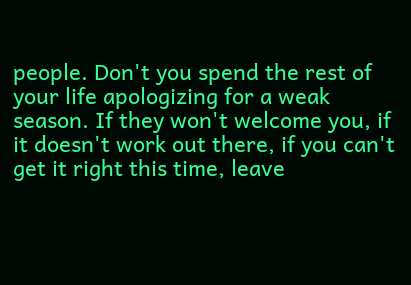people. Don't you spend the rest of your life apologizing for a weak season. If they won't welcome you, if it doesn't work out there, if you can't get it right this time, leave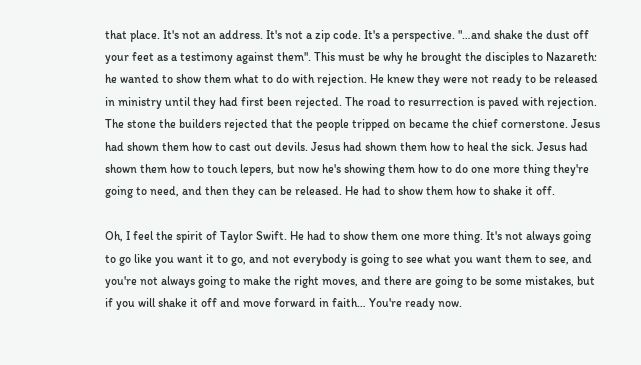that place. It's not an address. It's not a zip code. It's a perspective. "…and shake the dust off your feet as a testimony against them". This must be why he brought the disciples to Nazareth: he wanted to show them what to do with rejection. He knew they were not ready to be released in ministry until they had first been rejected. The road to resurrection is paved with rejection. The stone the builders rejected that the people tripped on became the chief cornerstone. Jesus had shown them how to cast out devils. Jesus had shown them how to heal the sick. Jesus had shown them how to touch lepers, but now he's showing them how to do one more thing they're going to need, and then they can be released. He had to show them how to shake it off.

Oh, I feel the spirit of Taylor Swift. He had to show them one more thing. It's not always going to go like you want it to go, and not everybody is going to see what you want them to see, and you're not always going to make the right moves, and there are going to be some mistakes, but if you will shake it off and move forward in faith… You're ready now.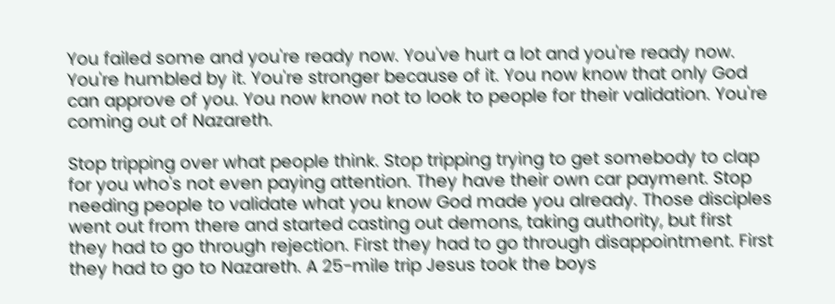You failed some and you're ready now. You've hurt a lot and you're ready now. You're humbled by it. You're stronger because of it. You now know that only God can approve of you. You now know not to look to people for their validation. You're coming out of Nazareth.

Stop tripping over what people think. Stop tripping trying to get somebody to clap for you who's not even paying attention. They have their own car payment. Stop needing people to validate what you know God made you already. Those disciples went out from there and started casting out demons, taking authority, but first they had to go through rejection. First they had to go through disappointment. First they had to go to Nazareth. A 25-mile trip Jesus took the boys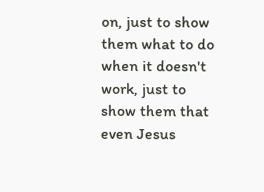on, just to show them what to do when it doesn't work, just to show them that even Jesus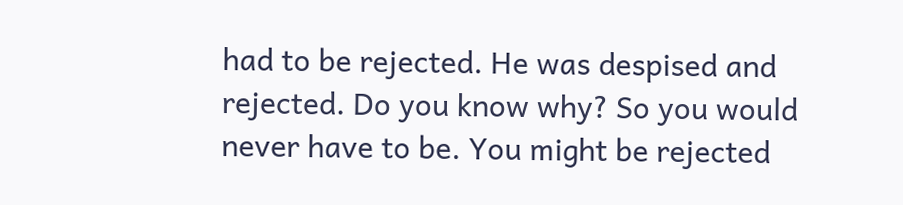had to be rejected. He was despised and rejected. Do you know why? So you would never have to be. You might be rejected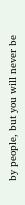by people, but you will never be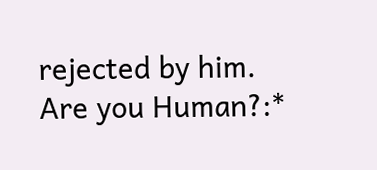rejected by him.
Are you Human?:*